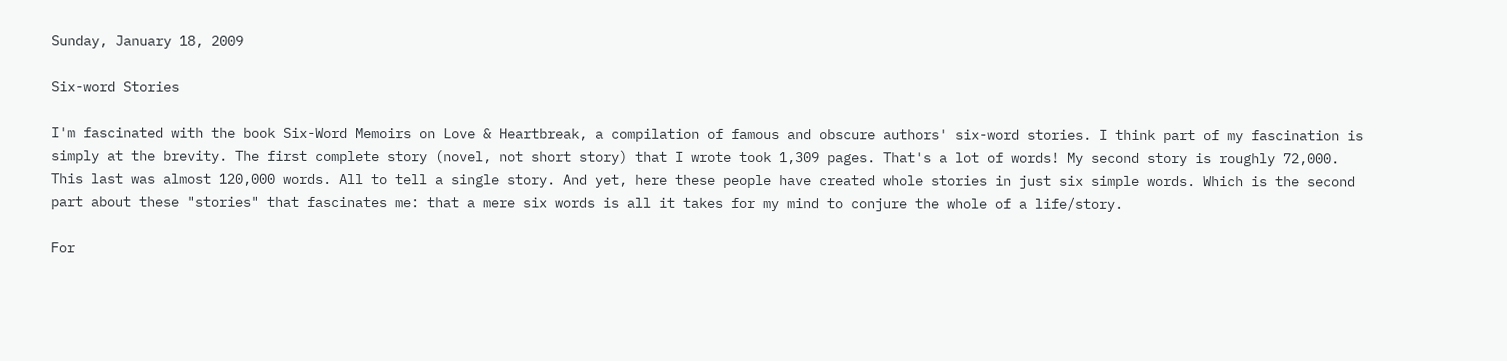Sunday, January 18, 2009

Six-word Stories

I'm fascinated with the book Six-Word Memoirs on Love & Heartbreak, a compilation of famous and obscure authors' six-word stories. I think part of my fascination is simply at the brevity. The first complete story (novel, not short story) that I wrote took 1,309 pages. That's a lot of words! My second story is roughly 72,000. This last was almost 120,000 words. All to tell a single story. And yet, here these people have created whole stories in just six simple words. Which is the second part about these "stories" that fascinates me: that a mere six words is all it takes for my mind to conjure the whole of a life/story.

For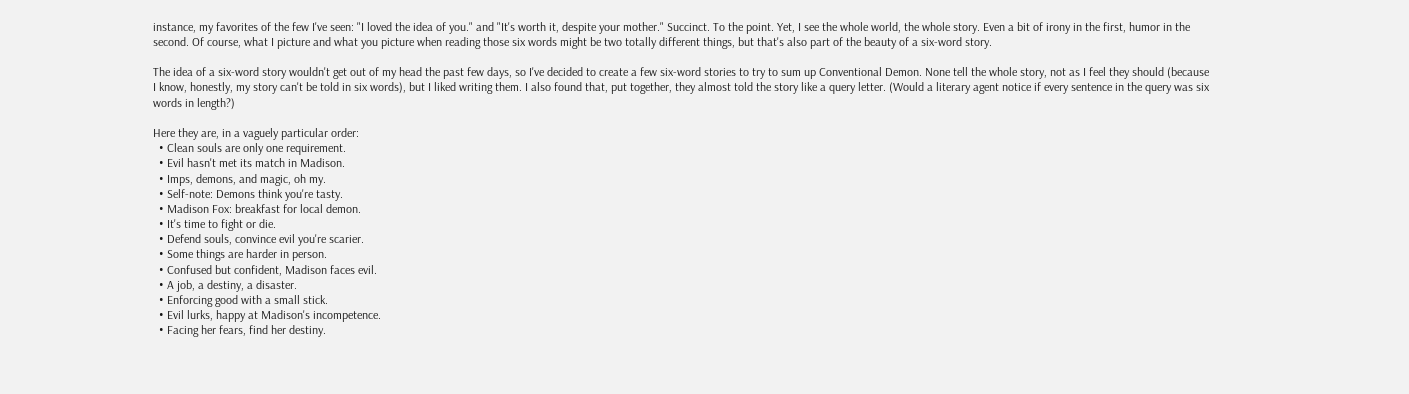instance, my favorites of the few I've seen: "I loved the idea of you." and "It's worth it, despite your mother." Succinct. To the point. Yet, I see the whole world, the whole story. Even a bit of irony in the first, humor in the second. Of course, what I picture and what you picture when reading those six words might be two totally different things, but that's also part of the beauty of a six-word story.

The idea of a six-word story wouldn't get out of my head the past few days, so I've decided to create a few six-word stories to try to sum up Conventional Demon. None tell the whole story, not as I feel they should (because I know, honestly, my story can't be told in six words), but I liked writing them. I also found that, put together, they almost told the story like a query letter. (Would a literary agent notice if every sentence in the query was six words in length?)

Here they are, in a vaguely particular order:
  • Clean souls are only one requirement.
  • Evil hasn't met its match in Madison.
  • Imps, demons, and magic, oh my.
  • Self-note: Demons think you're tasty.
  • Madison Fox: breakfast for local demon.
  • It's time to fight or die.
  • Defend souls, convince evil you're scarier.
  • Some things are harder in person.
  • Confused but confident, Madison faces evil.
  • A job, a destiny, a disaster.
  • Enforcing good with a small stick.
  • Evil lurks, happy at Madison's incompetence.
  • Facing her fears, find her destiny.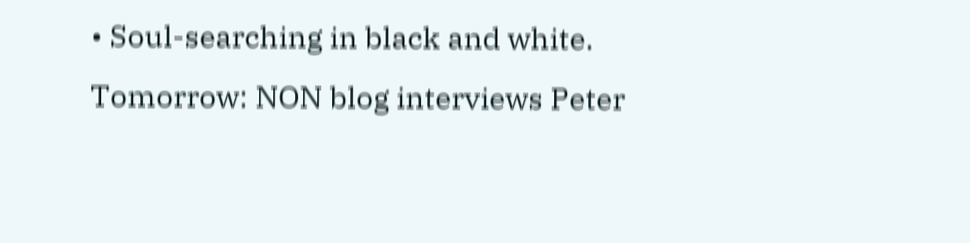• Soul-searching in black and white.
Tomorrow: NON blog interviews Peter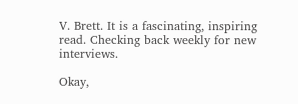V. Brett. It is a fascinating, inspiring read. Checking back weekly for new interviews.

Okay,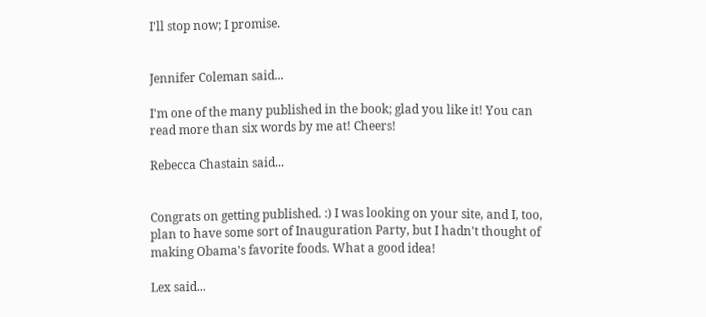I'll stop now; I promise.


Jennifer Coleman said...

I'm one of the many published in the book; glad you like it! You can read more than six words by me at! Cheers!

Rebecca Chastain said...


Congrats on getting published. :) I was looking on your site, and I, too, plan to have some sort of Inauguration Party, but I hadn't thought of making Obama's favorite foods. What a good idea!

Lex said...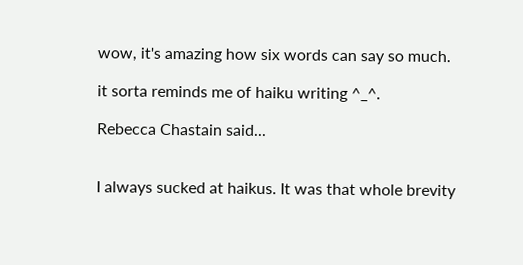wow, it's amazing how six words can say so much.

it sorta reminds me of haiku writing ^_^.

Rebecca Chastain said...


I always sucked at haikus. It was that whole brevity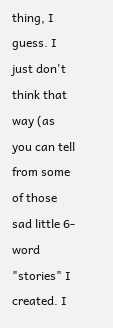thing, I guess. I just don't think that way (as you can tell from some of those sad little 6-word "stories" I created. I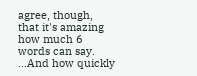agree, though, that it's amazing how much 6 words can say.
...And how quickly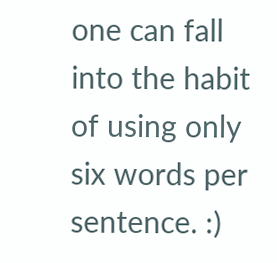one can fall into the habit of using only six words per sentence. :)